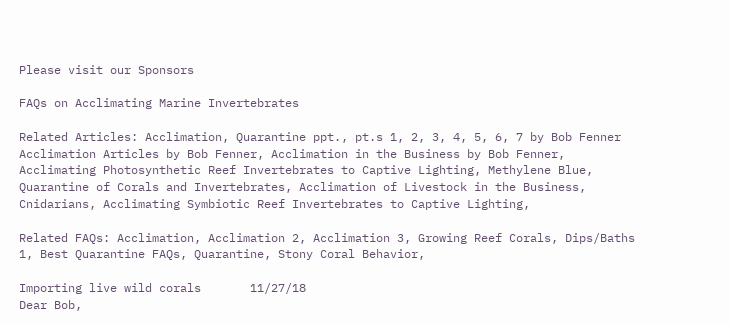Please visit our Sponsors

FAQs on Acclimating Marine Invertebrates

Related Articles: Acclimation, Quarantine ppt., pt.s 1, 2, 3, 4, 5, 6, 7 by Bob Fenner Acclimation Articles by Bob Fenner, Acclimation in the Business by Bob Fenner, Acclimating Photosynthetic Reef Invertebrates to Captive Lighting, Methylene Blue, Quarantine of Corals and Invertebrates, Acclimation of Livestock in the Business, Cnidarians, Acclimating Symbiotic Reef Invertebrates to Captive Lighting,

Related FAQs: Acclimation, Acclimation 2, Acclimation 3, Growing Reef Corals, Dips/Baths 1, Best Quarantine FAQs, Quarantine, Stony Coral Behavior,

Importing live wild corals       11/27/18
Dear Bob,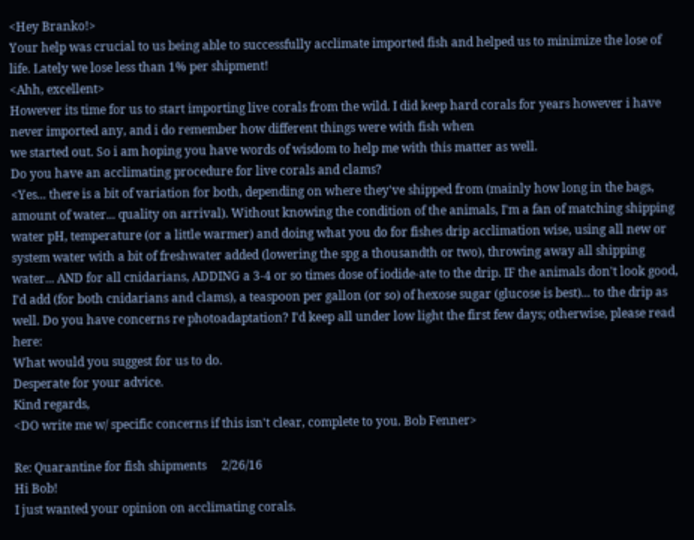<Hey Branko!>
Your help was crucial to us being able to successfully acclimate imported fish and helped us to minimize the lose of life. Lately we lose less than 1% per shipment!
<Ahh, excellent>
However its time for us to start importing live corals from the wild. I did keep hard corals for years however i have never imported any, and i do remember how different things were with fish when
we started out. So i am hoping you have words of wisdom to help me with this matter as well.
Do you have an acclimating procedure for live corals and clams?
<Yes... there is a bit of variation for both, depending on where they've shipped from (mainly how long in the bags, amount of water... quality on arrival). Without knowing the condition of the animals, I'm a fan of matching shipping water pH, temperature (or a little warmer) and doing what you do for fishes drip acclimation wise, using all new or system water with a bit of freshwater added (lowering the spg a thousandth or two), throwing away all shipping water... AND for all cnidarians, ADDING a 3-4 or so times dose of iodide-ate to the drip. IF the animals don't look good, I'd add (for both cnidarians and clams), a teaspoon per gallon (or so) of hexose sugar (glucose is best)... to the drip as well. Do you have concerns re photoadaptation? I'd keep all under low light the first few days; otherwise, please read here:
What would you suggest for us to do.
Desperate for your advice.
Kind regards,
<DO write me w/ specific concerns if this isn't clear, complete to you. Bob Fenner>

Re: Quarantine for fish shipments     2/26/16
Hi Bob!
I just wanted your opinion on acclimating corals.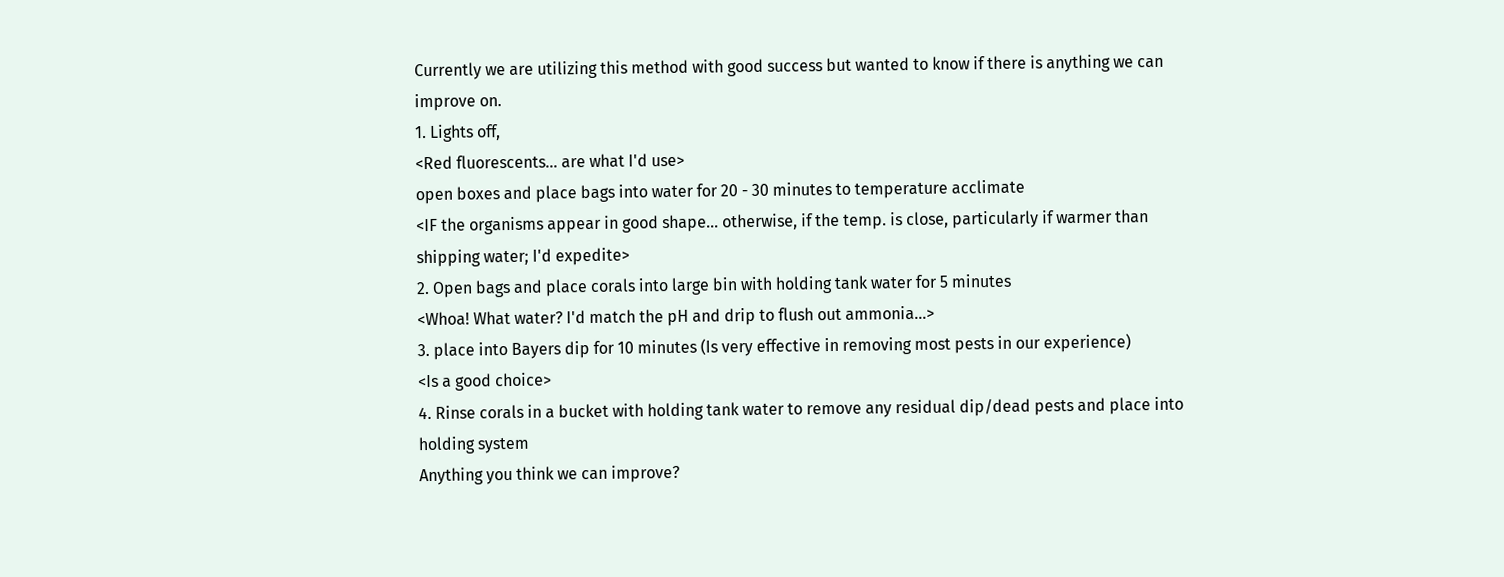Currently we are utilizing this method with good success but wanted to know if there is anything we can improve on.
1. Lights off,
<Red fluorescents... are what I'd use>
open boxes and place bags into water for 20 - 30 minutes to temperature acclimate
<IF the organisms appear in good shape... otherwise, if the temp. is close, particularly if warmer than shipping water; I'd expedite>
2. Open bags and place corals into large bin with holding tank water for 5 minutes
<Whoa! What water? I'd match the pH and drip to flush out ammonia...>
3. place into Bayers dip for 10 minutes (Is very effective in removing most pests in our experience)
<Is a good choice>
4. Rinse corals in a bucket with holding tank water to remove any residual dip/dead pests and place into holding system
Anything you think we can improve?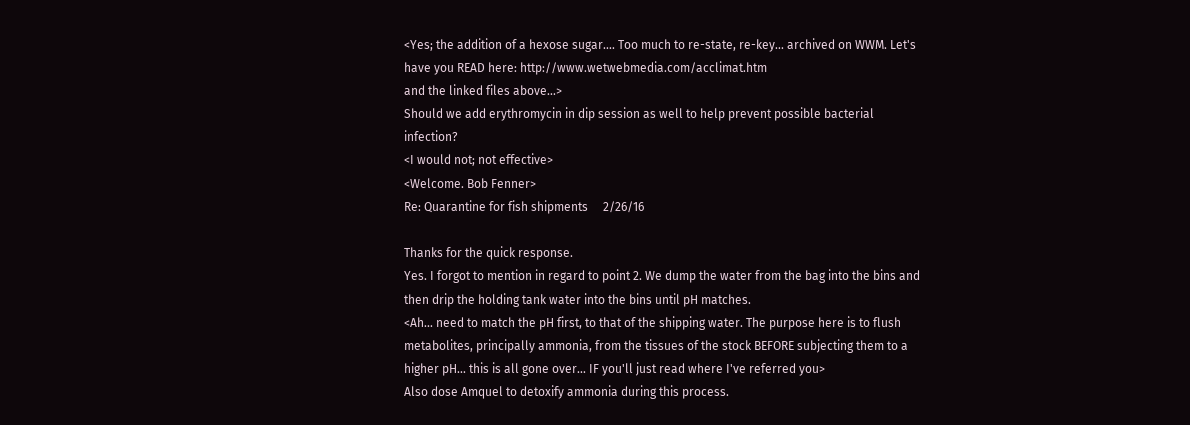<Yes; the addition of a hexose sugar.... Too much to re-state, re-key... archived on WWM. Let's have you READ here: http://www.wetwebmedia.com/acclimat.htm
and the linked files above...>
Should we add erythromycin in dip session as well to help prevent possible bacterial infection?
<I would not; not effective>
<Welcome. Bob Fenner>
Re: Quarantine for fish shipments     2/26/16

Thanks for the quick response.
Yes. I forgot to mention in regard to point 2. We dump the water from the bag into the bins and then drip the holding tank water into the bins until pH matches.
<Ah... need to match the pH first, to that of the shipping water. The purpose here is to flush metabolites, principally ammonia, from the tissues of the stock BEFORE subjecting them to a higher pH... this is all gone over... IF you'll just read where I've referred you>
Also dose Amquel to detoxify ammonia during this process.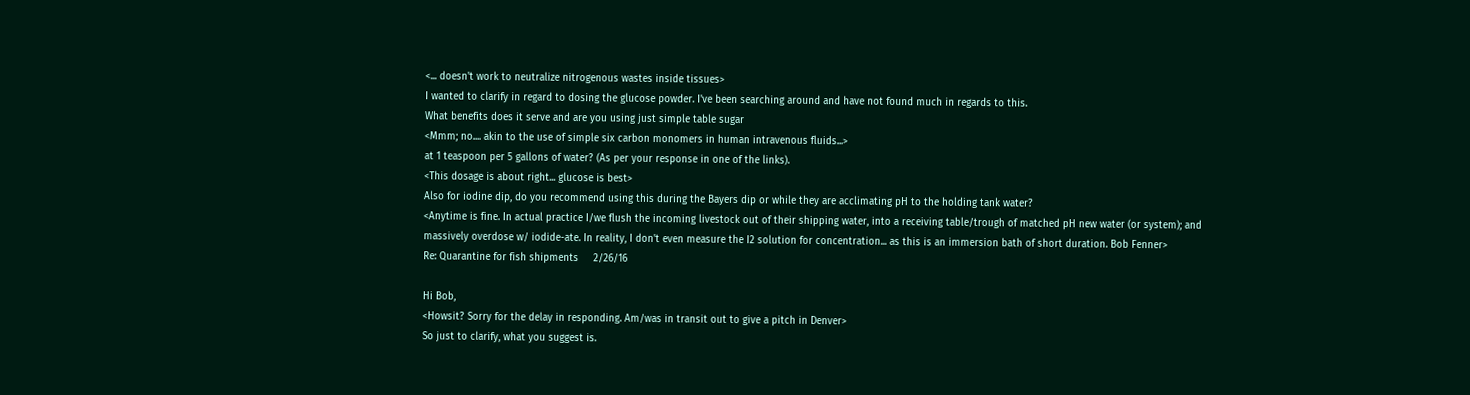<... doesn't work to neutralize nitrogenous wastes inside tissues>
I wanted to clarify in regard to dosing the glucose powder. I've been searching around and have not found much in regards to this.
What benefits does it serve and are you using just simple table sugar
<Mmm; no.... akin to the use of simple six carbon monomers in human intravenous fluids...>
at 1 teaspoon per 5 gallons of water? (As per your response in one of the links).
<This dosage is about right... glucose is best>
Also for iodine dip, do you recommend using this during the Bayers dip or while they are acclimating pH to the holding tank water?
<Anytime is fine. In actual practice I/we flush the incoming livestock out of their shipping water, into a receiving table/trough of matched pH new water (or system); and massively overdose w/ iodide-ate. In reality, I don't even measure the I2 solution for concentration... as this is an immersion bath of short duration. Bob Fenner>
Re: Quarantine for fish shipments     2/26/16

Hi Bob,
<Howsit? Sorry for the delay in responding. Am/was in transit out to give a pitch in Denver>
So just to clarify, what you suggest is.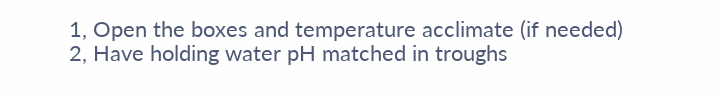1, Open the boxes and temperature acclimate (if needed)
2, Have holding water pH matched in troughs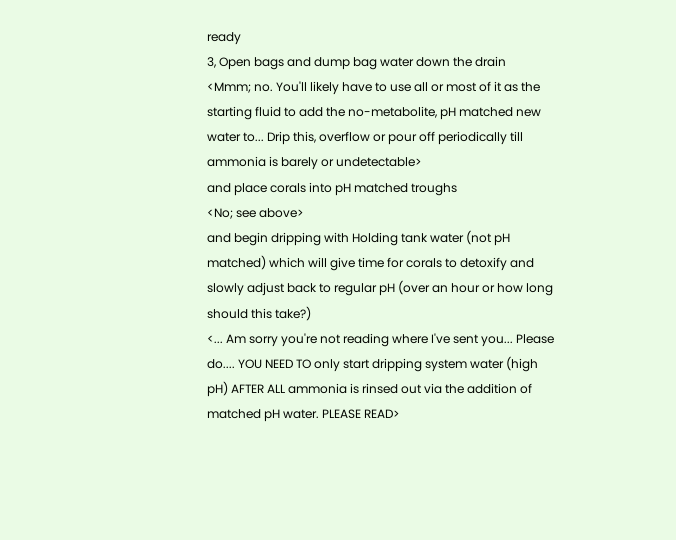ready
3, Open bags and dump bag water down the drain
<Mmm; no. You'll likely have to use all or most of it as the starting fluid to add the no-metabolite, pH matched new water to... Drip this, overflow or pour off periodically till ammonia is barely or undetectable>
and place corals into pH matched troughs
<No; see above>
and begin dripping with Holding tank water (not pH matched) which will give time for corals to detoxify and slowly adjust back to regular pH (over an hour or how long should this take?)
<... Am sorry you're not reading where I've sent you... Please do.... YOU NEED TO only start dripping system water (high pH) AFTER ALL ammonia is rinsed out via the addition of matched pH water. PLEASE READ>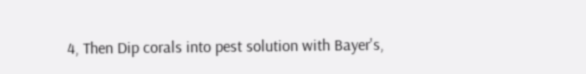4, Then Dip corals into pest solution with Bayer's,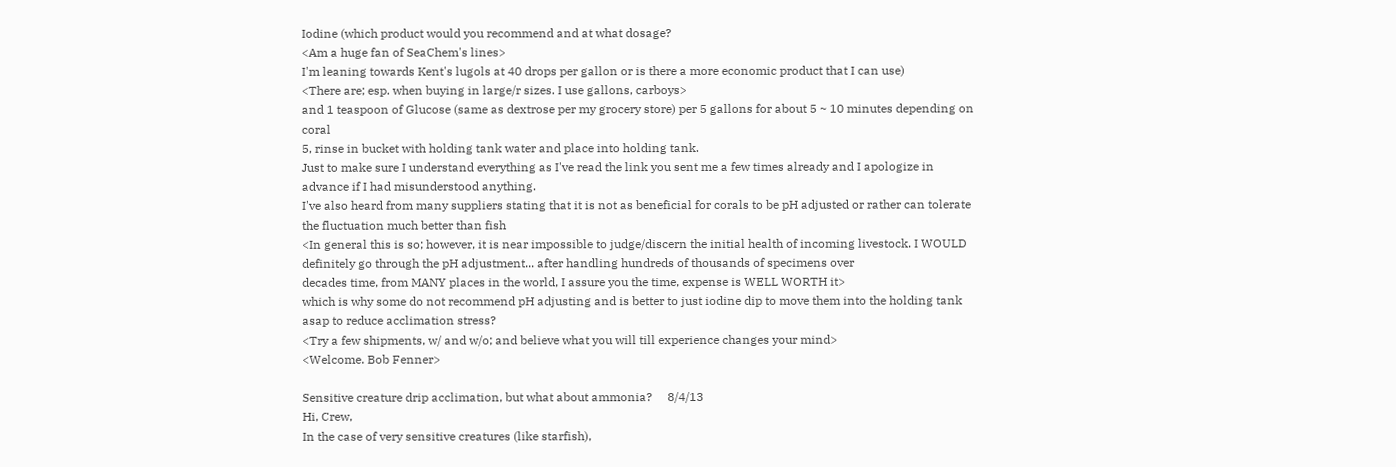Iodine (which product would you recommend and at what dosage?
<Am a huge fan of SeaChem's lines>
I'm leaning towards Kent's lugols at 40 drops per gallon or is there a more economic product that I can use)
<There are; esp. when buying in large/r sizes. I use gallons, carboys>
and 1 teaspoon of Glucose (same as dextrose per my grocery store) per 5 gallons for about 5 ~ 10 minutes depending on coral
5, rinse in bucket with holding tank water and place into holding tank.
Just to make sure I understand everything as I've read the link you sent me a few times already and I apologize in advance if I had misunderstood anything.
I've also heard from many suppliers stating that it is not as beneficial for corals to be pH adjusted or rather can tolerate the fluctuation much better than fish
<In general this is so; however, it is near impossible to judge/discern the initial health of incoming livestock. I WOULD definitely go through the pH adjustment... after handling hundreds of thousands of specimens over
decades time, from MANY places in the world, I assure you the time, expense is WELL WORTH it>
which is why some do not recommend pH adjusting and is better to just iodine dip to move them into the holding tank asap to reduce acclimation stress?
<Try a few shipments, w/ and w/o; and believe what you will till experience changes your mind>
<Welcome. Bob Fenner>

Sensitive creature drip acclimation, but what about ammonia?     8/4/13
Hi, Crew,
In the case of very sensitive creatures (like starfish),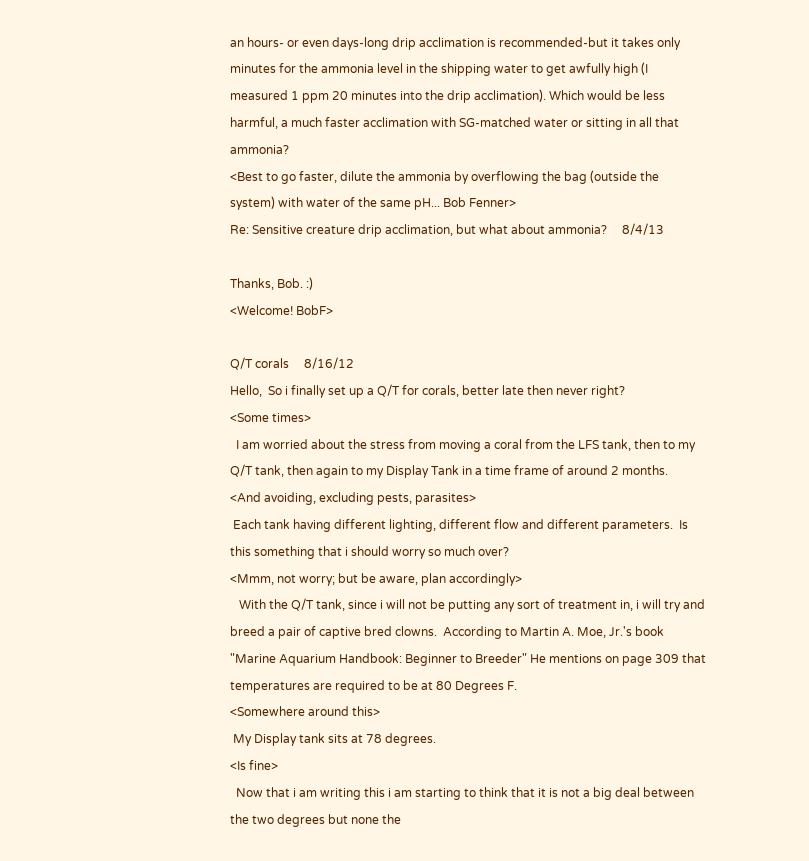an hours- or even days-long drip acclimation is recommended-but it takes only minutes for the ammonia level in the shipping water to get awfully high (I measured 1 ppm 20 minutes into the drip acclimation). Which would be less harmful, a much faster acclimation with SG-matched water or sitting in all that ammonia?
<Best to go faster, dilute the ammonia by overflowing the bag (outside the system) with water of the same pH... Bob Fenner>
Re: Sensitive creature drip acclimation, but what about ammonia?     8/4/13

Thanks, Bob. :)
<Welcome! BobF>

Q/T corals     8/16/12
Hello,  So i finally set up a Q/T for corals, better late then never right?
<Some times>
  I am worried about the stress from moving a coral from the LFS tank, then to my Q/T tank, then again to my Display Tank in a time frame of around 2 months.
<And avoiding, excluding pests, parasites>
 Each tank having different lighting, different flow and different parameters.  Is this something that i should worry so much over?
<Mmm, not worry; but be aware, plan accordingly>
   With the Q/T tank, since i will not be putting any sort of treatment in, i will try and breed a pair of captive bred clowns.  According to Martin A. Moe, Jr.'s book "Marine Aquarium Handbook: Beginner to Breeder" He mentions on page 309 that temperatures are required to be at 80 Degrees F.
<Somewhere around this>
 My Display tank sits at 78 degrees.
<Is fine>
  Now that i am writing this i am starting to think that it is not a big deal between the two degrees but none the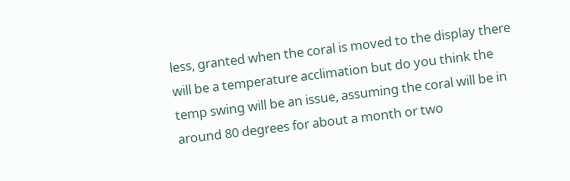less, granted when the coral is moved to the display there will be a temperature acclimation but do you think the temp swing will be an issue, assuming the coral will be in around 80 degrees for about a month or two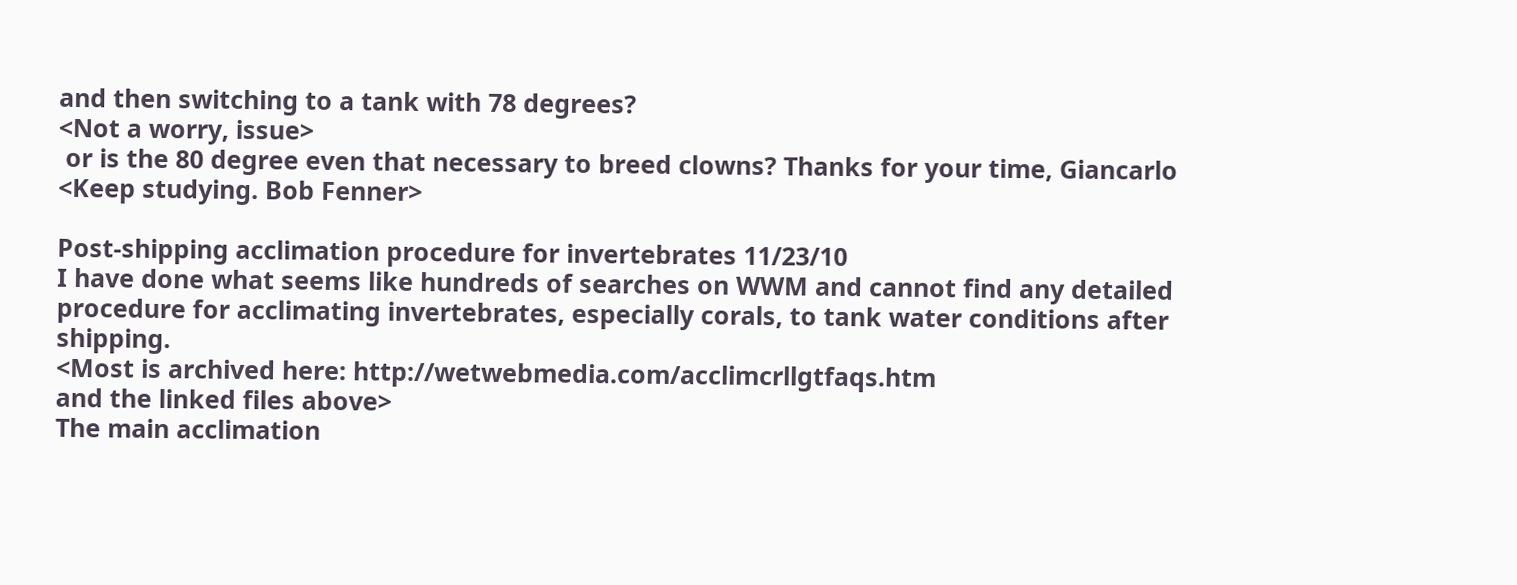and then switching to a tank with 78 degrees?
<Not a worry, issue>
 or is the 80 degree even that necessary to breed clowns? Thanks for your time, Giancarlo
<Keep studying. Bob Fenner>

Post-shipping acclimation procedure for invertebrates 11/23/10
I have done what seems like hundreds of searches on WWM and cannot find any detailed procedure for acclimating invertebrates, especially corals, to tank water conditions after shipping.
<Most is archived here: http://wetwebmedia.com/acclimcrllgtfaqs.htm
and the linked files above>
The main acclimation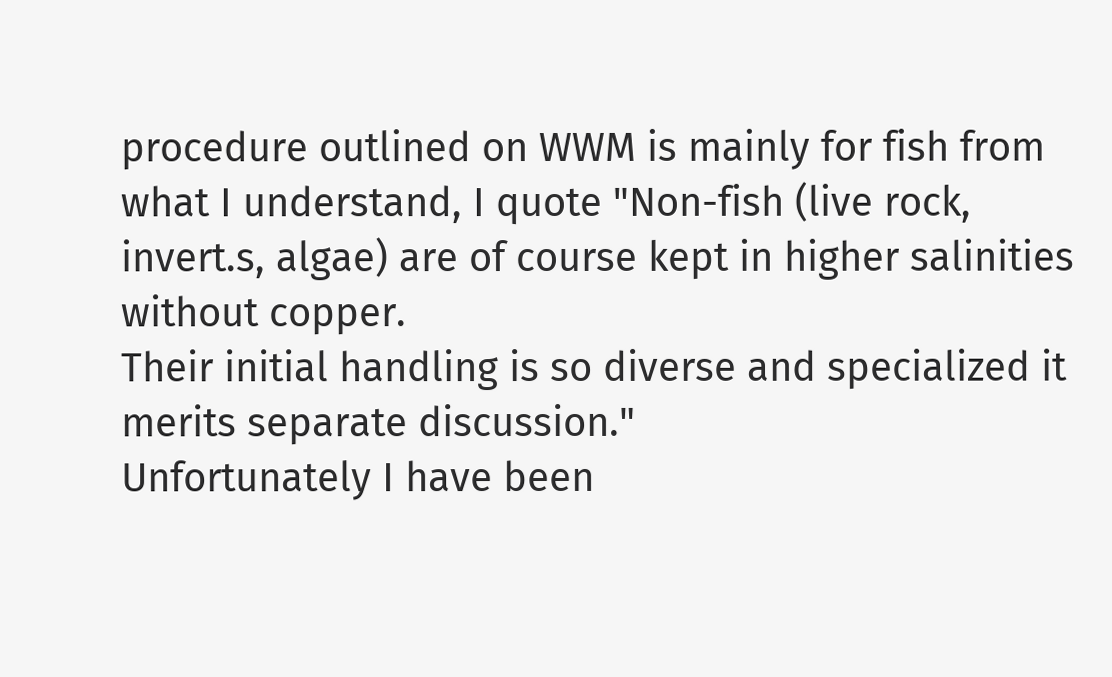procedure outlined on WWM is mainly for fish from what I understand, I quote "Non-fish (live rock, invert.s, algae) are of course kept in higher salinities without copper.
Their initial handling is so diverse and specialized it merits separate discussion."
Unfortunately I have been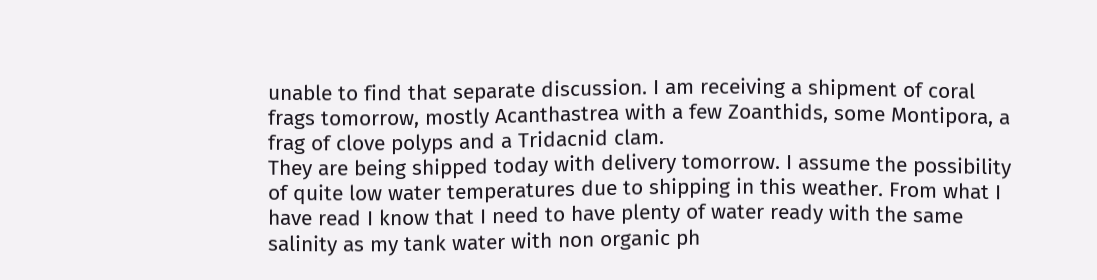unable to find that separate discussion. I am receiving a shipment of coral frags tomorrow, mostly Acanthastrea with a few Zoanthids, some Montipora, a frag of clove polyps and a Tridacnid clam.
They are being shipped today with delivery tomorrow. I assume the possibility of quite low water temperatures due to shipping in this weather. From what I have read I know that I need to have plenty of water ready with the same salinity as my tank water with non organic ph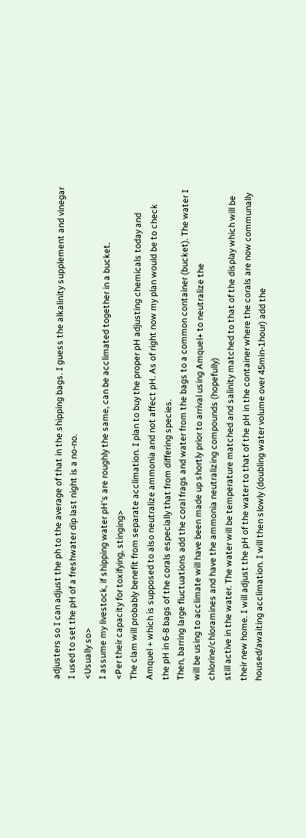adjusters so I can adjust the ph to the average of that in the shipping bags. I guess the alkalinity supplement and vinegar I used to set the pH of a freshwater dip last night is a no-no.
<Usually so>
I assume my livestock, if shipping water pH's are roughly the same, can be acclimated together in a bucket.
<Per their capacity for toxifying, stinging>
The clam will probably benefit from separate acclimation. I plan to buy the proper pH adjusting chemicals today and Amquel + which is supposed to also neutralize ammonia and not affect pH. As of right now my plan would be to check
the pH in 6-8 bags of the corals especially that from differing species.
Then, barring large fluctuations add the coral frags and water from the bags to a common container (bucket). The water I will be using to acclimate will have been made up shortly prior to arrival using Amquel+ to neutralize the chlorine/chloramines and have the ammonia neutralizing compounds (hopefully)
still active in the water. The water will be temperature matched and salinity matched to that of the display which will be their new home. I will adjust the pH of the water to that of the pH in the container where the corals are now communally housed/awaiting acclimation. I will then slowly (doubling water volume over 45min-1hour) add the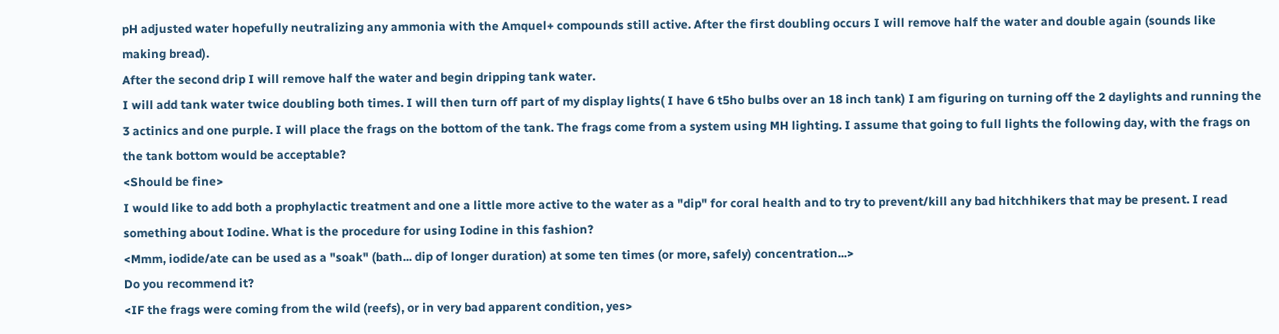pH adjusted water hopefully neutralizing any ammonia with the Amquel+ compounds still active. After the first doubling occurs I will remove half the water and double again (sounds like making bread).
After the second drip I will remove half the water and begin dripping tank water.
I will add tank water twice doubling both times. I will then turn off part of my display lights( I have 6 t5ho bulbs over an 18 inch tank) I am figuring on turning off the 2 daylights and running the 3 actinics and one purple. I will place the frags on the bottom of the tank. The frags come from a system using MH lighting. I assume that going to full lights the following day, with the frags on the tank bottom would be acceptable?
<Should be fine>
I would like to add both a prophylactic treatment and one a little more active to the water as a "dip" for coral health and to try to prevent/kill any bad hitchhikers that may be present. I read something about Iodine. What is the procedure for using Iodine in this fashion?
<Mmm, iodide/ate can be used as a "soak" (bath... dip of longer duration) at some ten times (or more, safely) concentration...>
Do you recommend it?
<IF the frags were coming from the wild (reefs), or in very bad apparent condition, yes>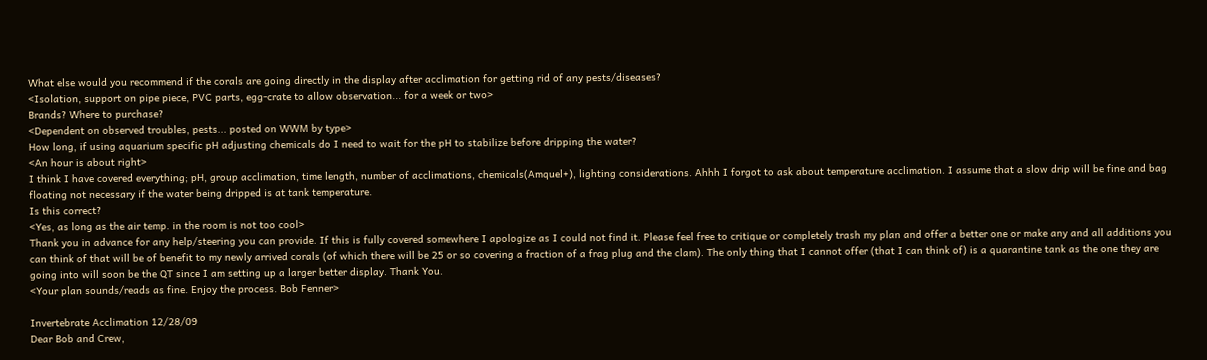What else would you recommend if the corals are going directly in the display after acclimation for getting rid of any pests/diseases?
<Isolation, support on pipe piece, PVC parts, egg-crate to allow observation... for a week or two>
Brands? Where to purchase?
<Dependent on observed troubles, pests... posted on WWM by type>
How long, if using aquarium specific pH adjusting chemicals do I need to wait for the pH to stabilize before dripping the water?
<An hour is about right>
I think I have covered everything; pH, group acclimation, time length, number of acclimations, chemicals(Amquel+), lighting considerations. Ahhh I forgot to ask about temperature acclimation. I assume that a slow drip will be fine and bag floating not necessary if the water being dripped is at tank temperature.
Is this correct?
<Yes, as long as the air temp. in the room is not too cool>
Thank you in advance for any help/steering you can provide. If this is fully covered somewhere I apologize as I could not find it. Please feel free to critique or completely trash my plan and offer a better one or make any and all additions you can think of that will be of benefit to my newly arrived corals (of which there will be 25 or so covering a fraction of a frag plug and the clam). The only thing that I cannot offer (that I can think of) is a quarantine tank as the one they are going into will soon be the QT since I am setting up a larger better display. Thank You.
<Your plan sounds/reads as fine. Enjoy the process. Bob Fenner>

Invertebrate Acclimation 12/28/09
Dear Bob and Crew,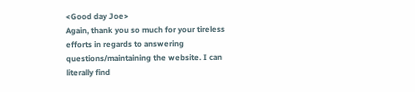<Good day Joe>
Again, thank you so much for your tireless efforts in regards to answering questions/maintaining the website. I can literally find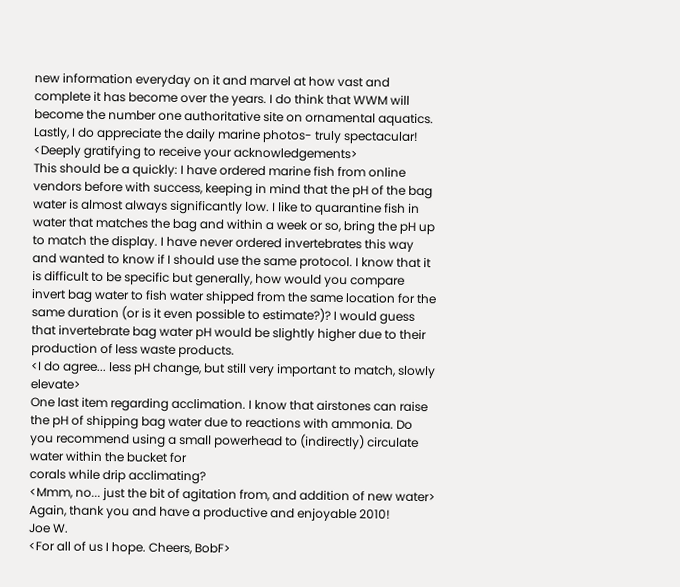new information everyday on it and marvel at how vast and complete it has become over the years. I do think that WWM will become the number one authoritative site on ornamental aquatics. Lastly, I do appreciate the daily marine photos- truly spectacular!
<Deeply gratifying to receive your acknowledgements>
This should be a quickly: I have ordered marine fish from online vendors before with success, keeping in mind that the pH of the bag water is almost always significantly low. I like to quarantine fish in water that matches the bag and within a week or so, bring the pH up to match the display. I have never ordered invertebrates this way and wanted to know if I should use the same protocol. I know that it is difficult to be specific but generally, how would you compare invert bag water to fish water shipped from the same location for the same duration (or is it even possible to estimate?)? I would guess that invertebrate bag water pH would be slightly higher due to their production of less waste products.
<I do agree... less pH change, but still very important to match, slowly elevate>
One last item regarding acclimation. I know that airstones can raise the pH of shipping bag water due to reactions with ammonia. Do you recommend using a small powerhead to (indirectly) circulate water within the bucket for
corals while drip acclimating?
<Mmm, no... just the bit of agitation from, and addition of new water>
Again, thank you and have a productive and enjoyable 2010!
Joe W.
<For all of us I hope. Cheers, BobF>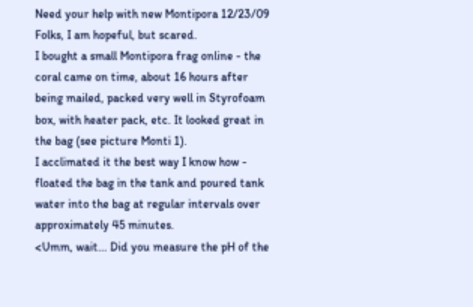Need your help with new Montipora 12/23/09
Folks, I am hopeful, but scared.
I bought a small Montipora frag online - the coral came on time, about 16 hours after being mailed, packed very well in Styrofoam box, with heater pack, etc. It looked great in the bag (see picture Monti 1).
I acclimated it the best way I know how - floated the bag in the tank and poured tank water into the bag at regular intervals over approximately 45 minutes.
<Umm, wait... Did you measure the pH of the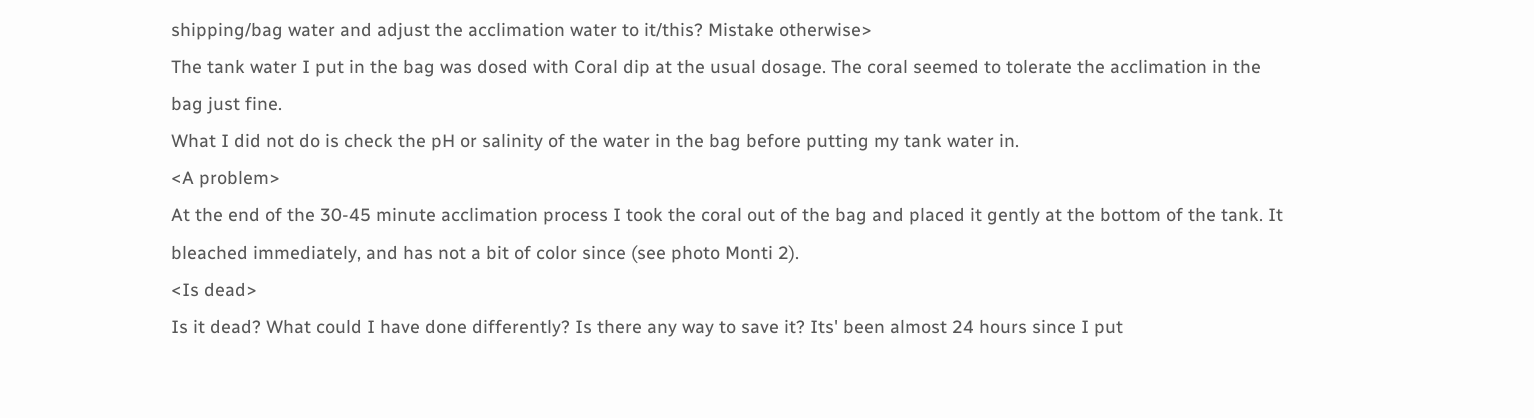shipping/bag water and adjust the acclimation water to it/this? Mistake otherwise>
The tank water I put in the bag was dosed with Coral dip at the usual dosage. The coral seemed to tolerate the acclimation in the bag just fine.
What I did not do is check the pH or salinity of the water in the bag before putting my tank water in.
<A problem>
At the end of the 30-45 minute acclimation process I took the coral out of the bag and placed it gently at the bottom of the tank. It bleached immediately, and has not a bit of color since (see photo Monti 2).
<Is dead>
Is it dead? What could I have done differently? Is there any way to save it? Its' been almost 24 hours since I put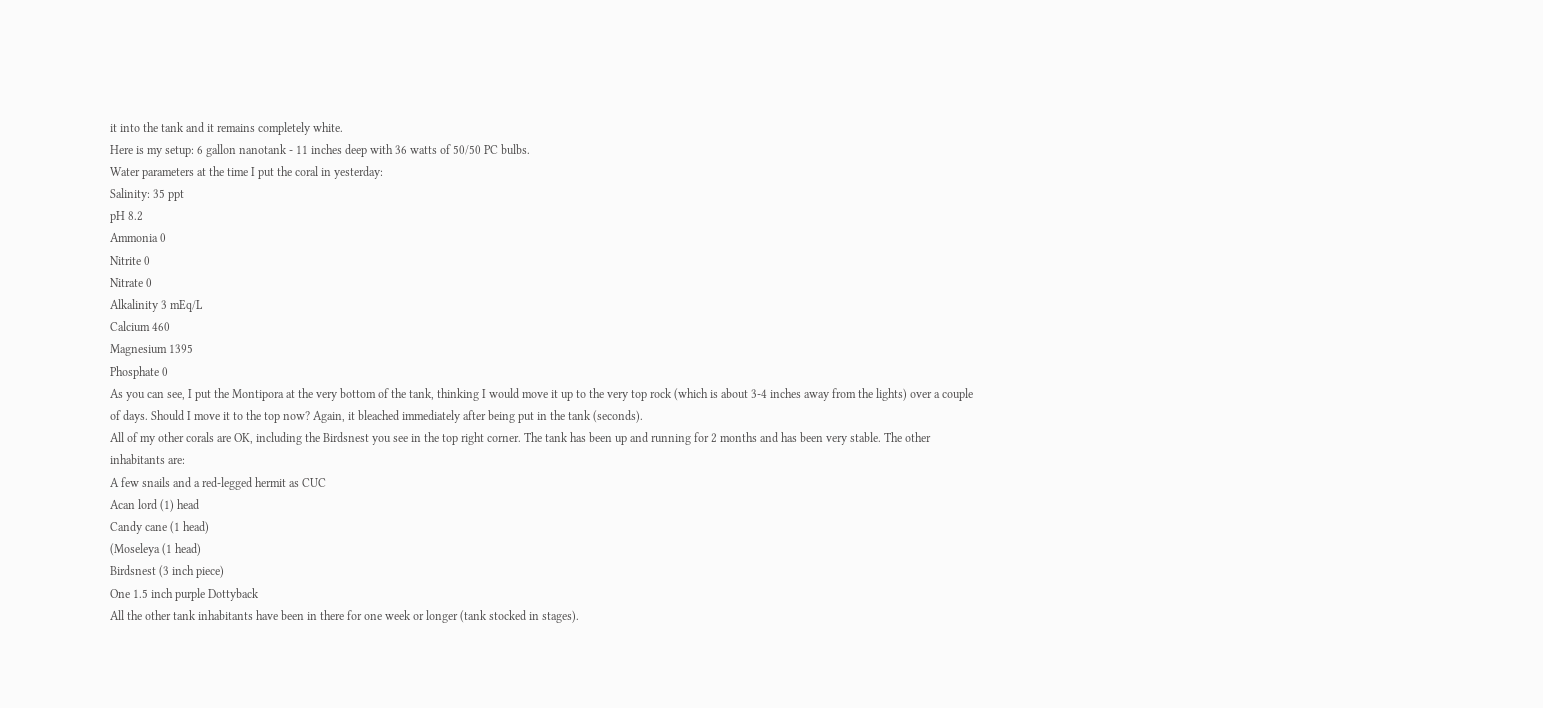it into the tank and it remains completely white.
Here is my setup: 6 gallon nanotank - 11 inches deep with 36 watts of 50/50 PC bulbs.
Water parameters at the time I put the coral in yesterday:
Salinity: 35 ppt
pH 8.2
Ammonia 0
Nitrite 0
Nitrate 0
Alkalinity 3 mEq/L
Calcium 460
Magnesium 1395
Phosphate 0
As you can see, I put the Montipora at the very bottom of the tank, thinking I would move it up to the very top rock (which is about 3-4 inches away from the lights) over a couple of days. Should I move it to the top now? Again, it bleached immediately after being put in the tank (seconds).
All of my other corals are OK, including the Birdsnest you see in the top right corner. The tank has been up and running for 2 months and has been very stable. The other inhabitants are:
A few snails and a red-legged hermit as CUC
Acan lord (1) head
Candy cane (1 head)
(Moseleya (1 head)
Birdsnest (3 inch piece)
One 1.5 inch purple Dottyback
All the other tank inhabitants have been in there for one week or longer (tank stocked in stages).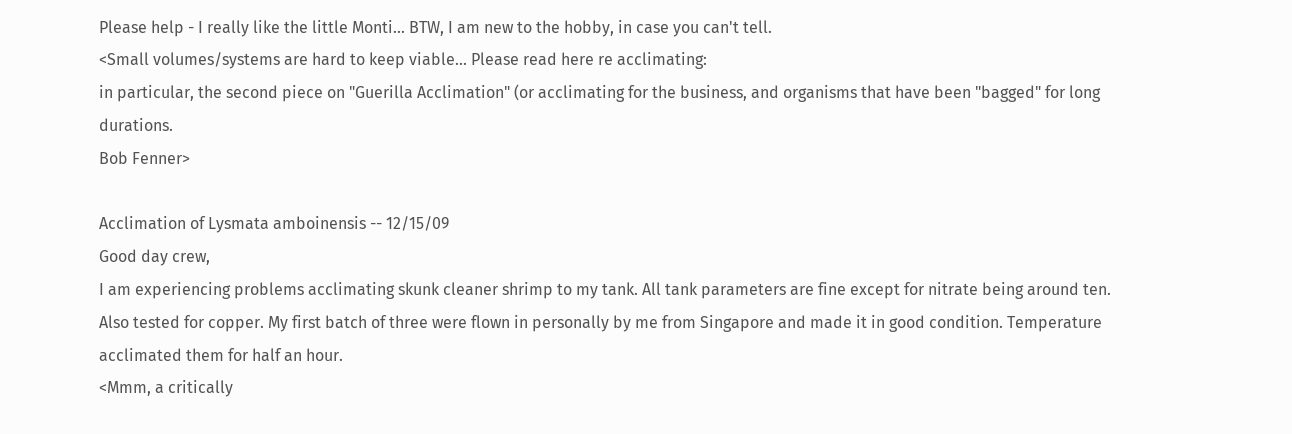Please help - I really like the little Monti... BTW, I am new to the hobby, in case you can't tell.
<Small volumes/systems are hard to keep viable... Please read here re acclimating:
in particular, the second piece on "Guerilla Acclimation" (or acclimating for the business, and organisms that have been "bagged" for long durations.
Bob Fenner>

Acclimation of Lysmata amboinensis -- 12/15/09
Good day crew,
I am experiencing problems acclimating skunk cleaner shrimp to my tank. All tank parameters are fine except for nitrate being around ten. Also tested for copper. My first batch of three were flown in personally by me from Singapore and made it in good condition. Temperature acclimated them for half an hour.
<Mmm, a critically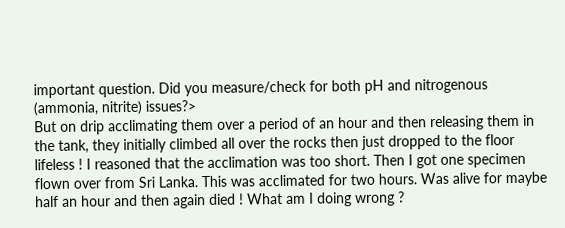important question. Did you measure/check for both pH and nitrogenous (ammonia, nitrite) issues?>
But on drip acclimating them over a period of an hour and then releasing them in the tank, they initially climbed all over the rocks then just dropped to the floor lifeless ! I reasoned that the acclimation was too short. Then I got one specimen flown over from Sri Lanka. This was acclimated for two hours. Was alive for maybe half an hour and then again died ! What am I doing wrong ?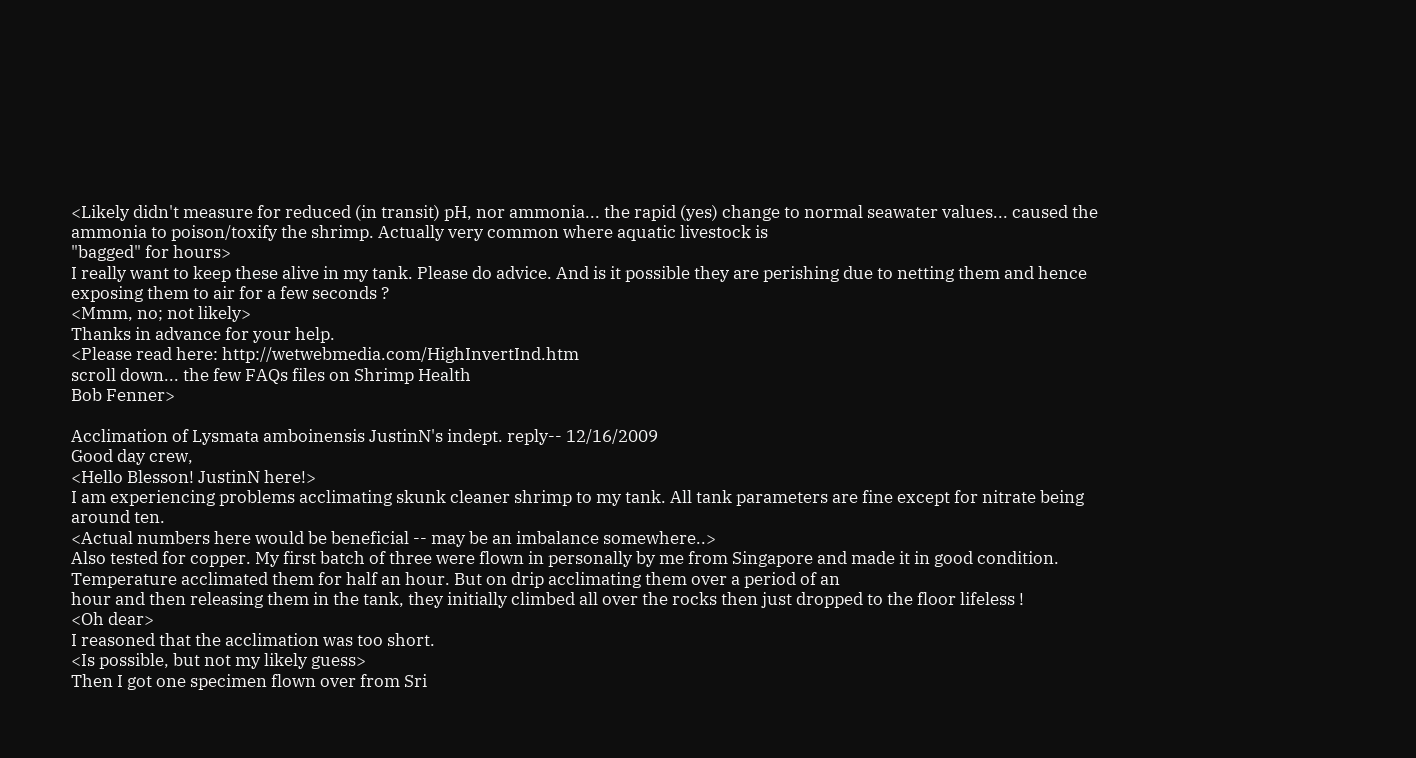<Likely didn't measure for reduced (in transit) pH, nor ammonia... the rapid (yes) change to normal seawater values... caused the ammonia to poison/toxify the shrimp. Actually very common where aquatic livestock is
"bagged" for hours>
I really want to keep these alive in my tank. Please do advice. And is it possible they are perishing due to netting them and hence exposing them to air for a few seconds ?
<Mmm, no; not likely>
Thanks in advance for your help.
<Please read here: http://wetwebmedia.com/HighInvertInd.htm
scroll down... the few FAQs files on Shrimp Health
Bob Fenner>

Acclimation of Lysmata amboinensis JustinN's indept. reply-- 12/16/2009
Good day crew,
<Hello Blesson! JustinN here!>
I am experiencing problems acclimating skunk cleaner shrimp to my tank. All tank parameters are fine except for nitrate being around ten.
<Actual numbers here would be beneficial -- may be an imbalance somewhere..>
Also tested for copper. My first batch of three were flown in personally by me from Singapore and made it in good condition. Temperature acclimated them for half an hour. But on drip acclimating them over a period of an
hour and then releasing them in the tank, they initially climbed all over the rocks then just dropped to the floor lifeless !
<Oh dear>
I reasoned that the acclimation was too short.
<Is possible, but not my likely guess>
Then I got one specimen flown over from Sri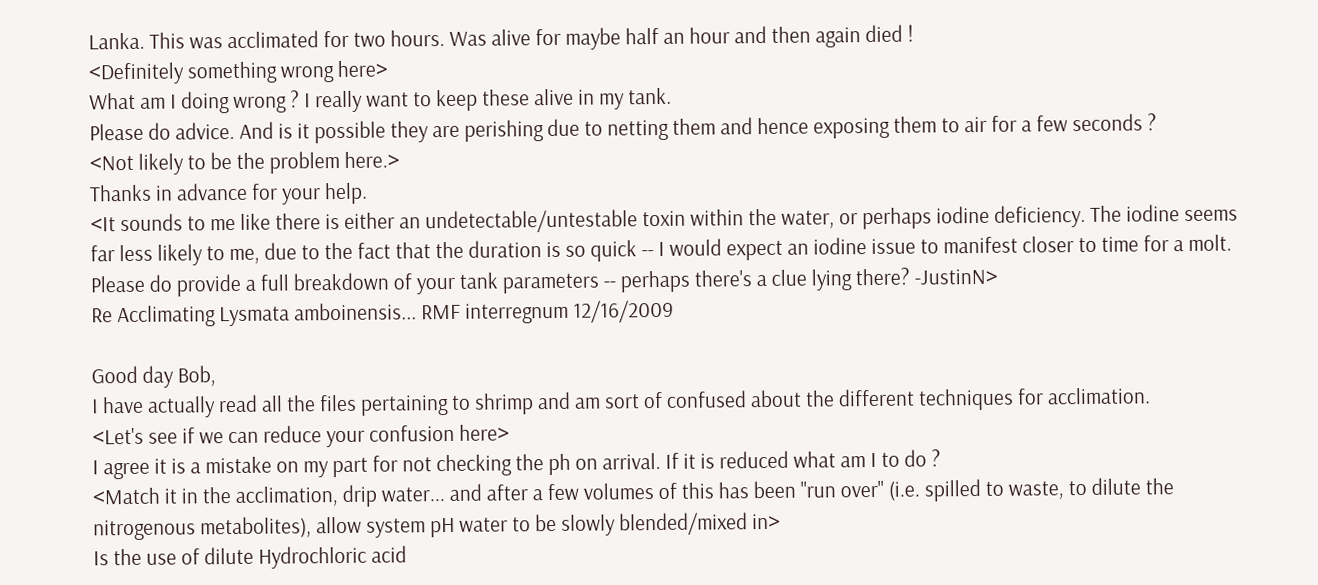Lanka. This was acclimated for two hours. Was alive for maybe half an hour and then again died !
<Definitely something wrong here>
What am I doing wrong ? I really want to keep these alive in my tank.
Please do advice. And is it possible they are perishing due to netting them and hence exposing them to air for a few seconds ?
<Not likely to be the problem here.>
Thanks in advance for your help.
<It sounds to me like there is either an undetectable/untestable toxin within the water, or perhaps iodine deficiency. The iodine seems far less likely to me, due to the fact that the duration is so quick -- I would expect an iodine issue to manifest closer to time for a molt. Please do provide a full breakdown of your tank parameters -- perhaps there's a clue lying there? -JustinN>
Re Acclimating Lysmata amboinensis... RMF interregnum 12/16/2009

Good day Bob,
I have actually read all the files pertaining to shrimp and am sort of confused about the different techniques for acclimation.
<Let's see if we can reduce your confusion here>
I agree it is a mistake on my part for not checking the ph on arrival. If it is reduced what am I to do ?
<Match it in the acclimation, drip water... and after a few volumes of this has been "run over" (i.e. spilled to waste, to dilute the nitrogenous metabolites), allow system pH water to be slowly blended/mixed in>
Is the use of dilute Hydrochloric acid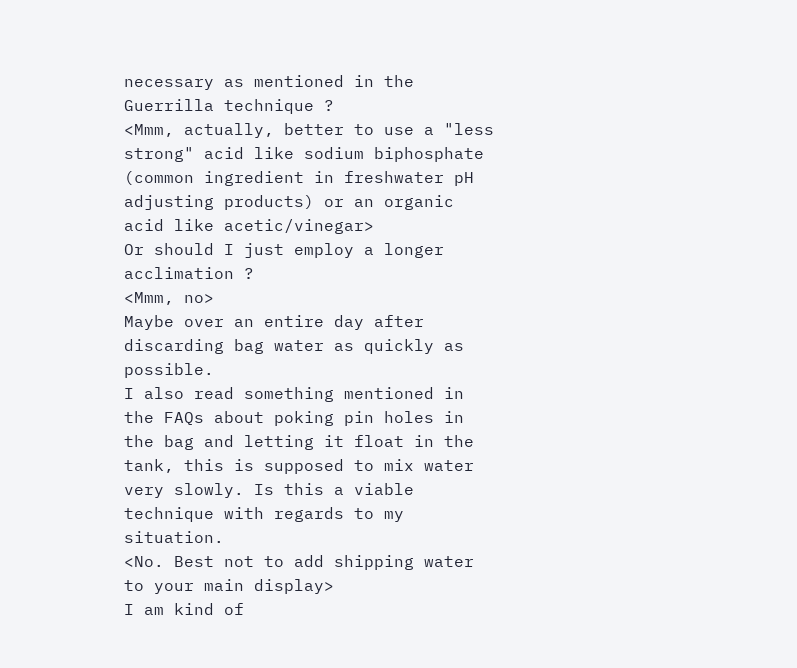necessary as mentioned in the Guerrilla technique ?
<Mmm, actually, better to use a "less strong" acid like sodium biphosphate (common ingredient in freshwater pH adjusting products) or an organic acid like acetic/vinegar>
Or should I just employ a longer acclimation ?
<Mmm, no>
Maybe over an entire day after discarding bag water as quickly as possible.
I also read something mentioned in the FAQs about poking pin holes in the bag and letting it float in the tank, this is supposed to mix water very slowly. Is this a viable technique with regards to my situation.
<No. Best not to add shipping water to your main display>
I am kind of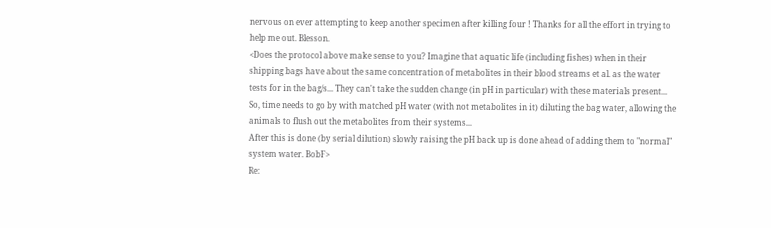nervous on ever attempting to keep another specimen after killing four ! Thanks for all the effort in trying to help me out. Blesson.
<Does the protocol above make sense to you? Imagine that aquatic life (including fishes) when in their shipping bags have about the same concentration of metabolites in their blood streams et al. as the water tests for in the bag/s... They can't take the sudden change (in pH in particular) with these materials present... So, time needs to go by with matched pH water (with not metabolites in it) diluting the bag water, allowing the animals to flush out the metabolites from their systems...
After this is done (by serial dilution) slowly raising the pH back up is done ahead of adding them to "normal" system water. BobF>
Re: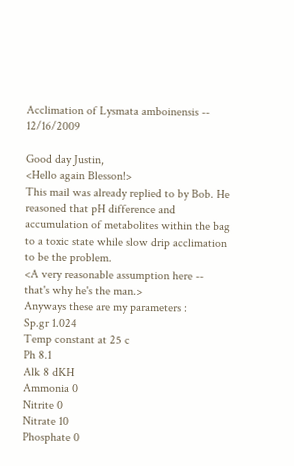Acclimation of Lysmata amboinensis -- 12/16/2009

Good day Justin,
<Hello again Blesson!>
This mail was already replied to by Bob. He reasoned that pH difference and accumulation of metabolites within the bag to a toxic state while slow drip acclimation to be the problem.
<A very reasonable assumption here -- that's why he's the man.>
Anyways these are my parameters :
Sp.gr 1.024
Temp constant at 25 c
Ph 8.1
Alk 8 dKH
Ammonia 0
Nitrite 0
Nitrate 10
Phosphate 0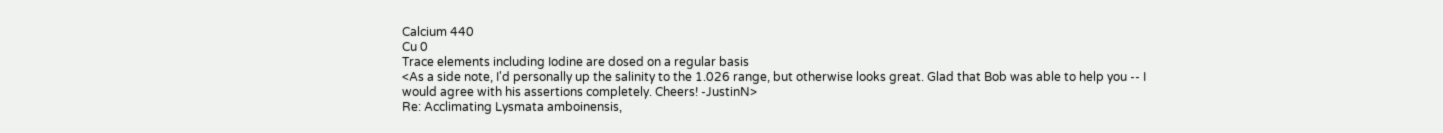Calcium 440
Cu 0
Trace elements including Iodine are dosed on a regular basis
<As a side note, I'd personally up the salinity to the 1.026 range, but otherwise looks great. Glad that Bob was able to help you -- I would agree with his assertions completely. Cheers! -JustinN>
Re: Acclimating Lysmata amboinensis,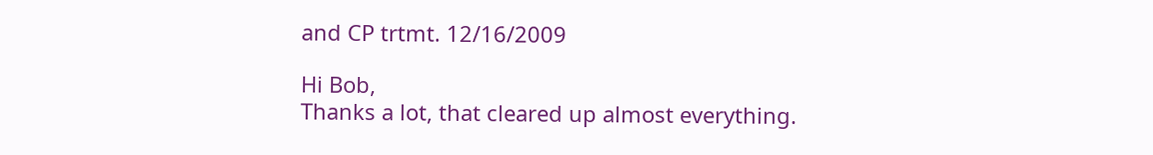and CP trtmt. 12/16/2009

Hi Bob,
Thanks a lot, that cleared up almost everything.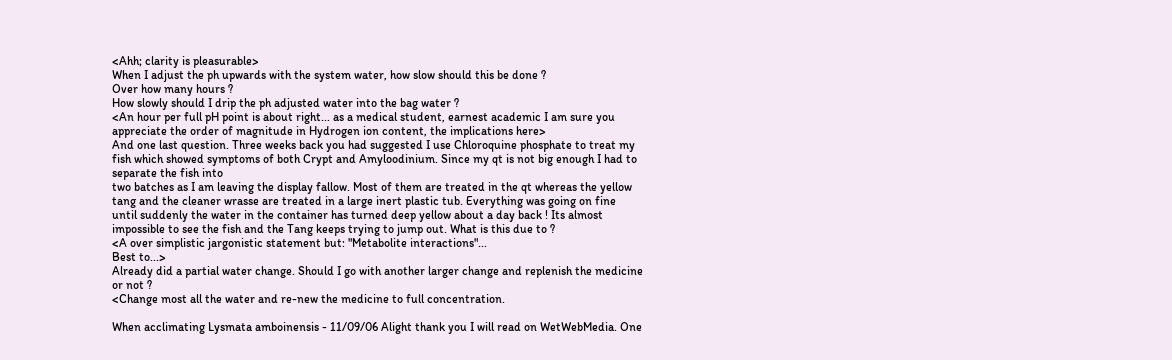<Ahh; clarity is pleasurable>
When I adjust the ph upwards with the system water, how slow should this be done ?
Over how many hours ?
How slowly should I drip the ph adjusted water into the bag water ?
<An hour per full pH point is about right... as a medical student, earnest academic I am sure you appreciate the order of magnitude in Hydrogen ion content, the implications here>
And one last question. Three weeks back you had suggested I use Chloroquine phosphate to treat my fish which showed symptoms of both Crypt and Amyloodinium. Since my qt is not big enough I had to separate the fish into
two batches as I am leaving the display fallow. Most of them are treated in the qt whereas the yellow tang and the cleaner wrasse are treated in a large inert plastic tub. Everything was going on fine until suddenly the water in the container has turned deep yellow about a day back ! Its almost impossible to see the fish and the Tang keeps trying to jump out. What is this due to ?
<A over simplistic jargonistic statement but: "Metabolite interactions"...
Best to...>
Already did a partial water change. Should I go with another larger change and replenish the medicine or not ?
<Change most all the water and re-new the medicine to full concentration.

When acclimating Lysmata amboinensis - 11/09/06 Alight thank you I will read on WetWebMedia. One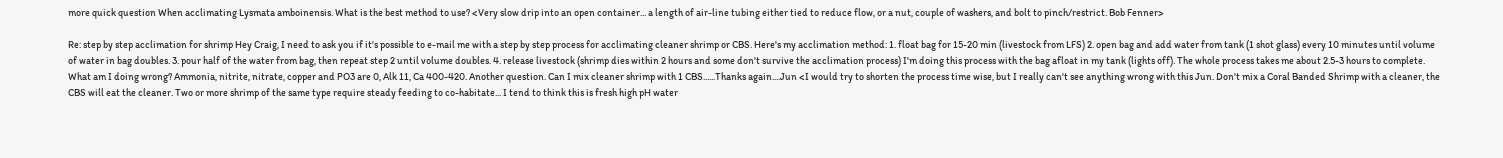more quick question When acclimating Lysmata amboinensis. What is the best method to use? <Very slow drip into an open container... a length of air-line tubing either tied to reduce flow, or a nut, couple of washers, and bolt to pinch/restrict. Bob Fenner>

Re: step by step acclimation for shrimp Hey Craig, I need to ask you if it's possible to e-mail me with a step by step process for acclimating cleaner shrimp or CBS. Here's my acclimation method: 1. float bag for 15-20 min (livestock from LFS) 2. open bag and add water from tank (1 shot glass) every 10 minutes until volume of water in bag doubles. 3. pour half of the water from bag, then repeat step 2 until volume doubles. 4. release livestock (shrimp dies within 2 hours and some don't survive the acclimation process) I'm doing this process with the bag afloat in my tank (lights off). The whole process takes me about 2.5-3 hours to complete. What am I doing wrong? Ammonia, nitrite, nitrate, copper and PO3 are 0, Alk 11, Ca 400-420. Another question. Can I mix cleaner shrimp with 1 CBS......Thanks again....Jun <I would try to shorten the process time wise, but I really can't see anything wrong with this Jun. Don't mix a Coral Banded Shrimp with a cleaner, the CBS will eat the cleaner. Two or more shrimp of the same type require steady feeding to co-habitate... I tend to think this is fresh high pH water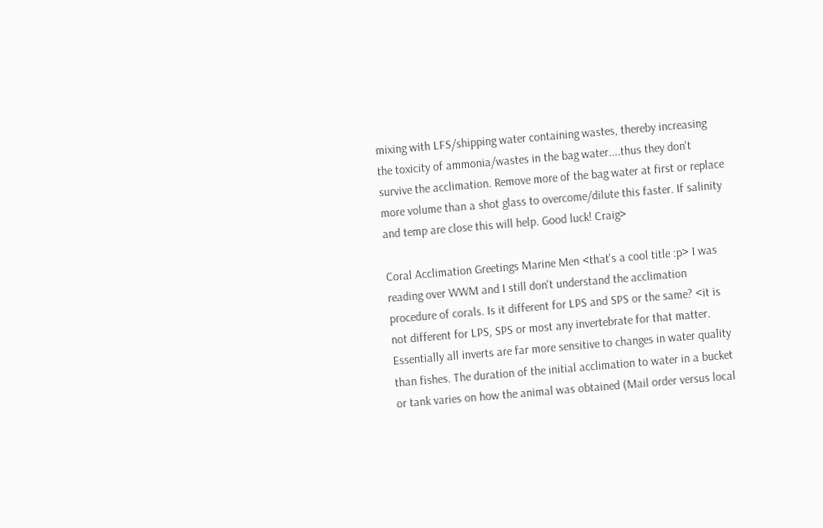mixing with LFS/shipping water containing wastes, thereby increasing the toxicity of ammonia/wastes in the bag water....thus they don't survive the acclimation. Remove more of the bag water at first or replace more volume than a shot glass to overcome/dilute this faster. If salinity and temp are close this will help. Good luck! Craig>

Coral Acclimation Greetings Marine Men <that's a cool title :p> I was reading over WWM and I still don't understand the acclimation procedure of corals. Is it different for LPS and SPS or the same? <it is not different for LPS, SPS or most any invertebrate for that matter. Essentially all inverts are far more sensitive to changes in water quality than fishes. The duration of the initial acclimation to water in a bucket or tank varies on how the animal was obtained (Mail order versus local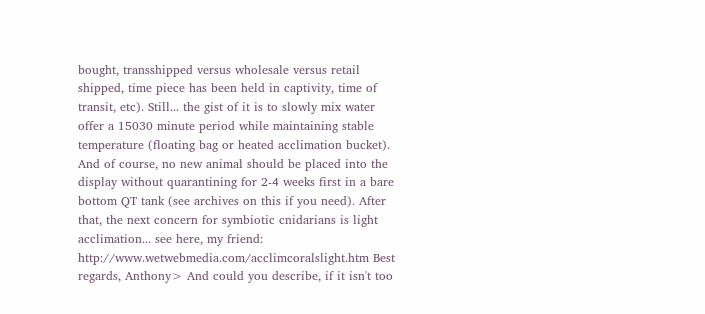bought, transshipped versus wholesale versus retail shipped, time piece has been held in captivity, time of transit, etc). Still... the gist of it is to slowly mix water offer a 15030 minute period while maintaining stable temperature (floating bag or heated acclimation bucket). And of course, no new animal should be placed into the display without quarantining for 2-4 weeks first in a bare bottom QT tank (see archives on this if you need). After that, the next concern for symbiotic cnidarians is light acclimation... see here, my friend: http://www.wetwebmedia.com/acclimcoralslight.htm Best regards, Anthony> And could you describe, if it isn't too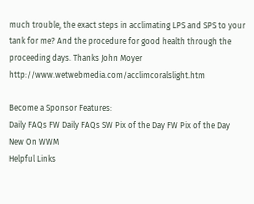much trouble, the exact steps in acclimating LPS and SPS to your tank for me? And the procedure for good health through the proceeding days. Thanks John Moyer http://www.wetwebmedia.com/acclimcoralslight.htm

Become a Sponsor Features:
Daily FAQs FW Daily FAQs SW Pix of the Day FW Pix of the Day New On WWM
Helpful Links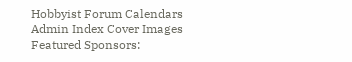Hobbyist Forum Calendars Admin Index Cover Images
Featured Sponsors: